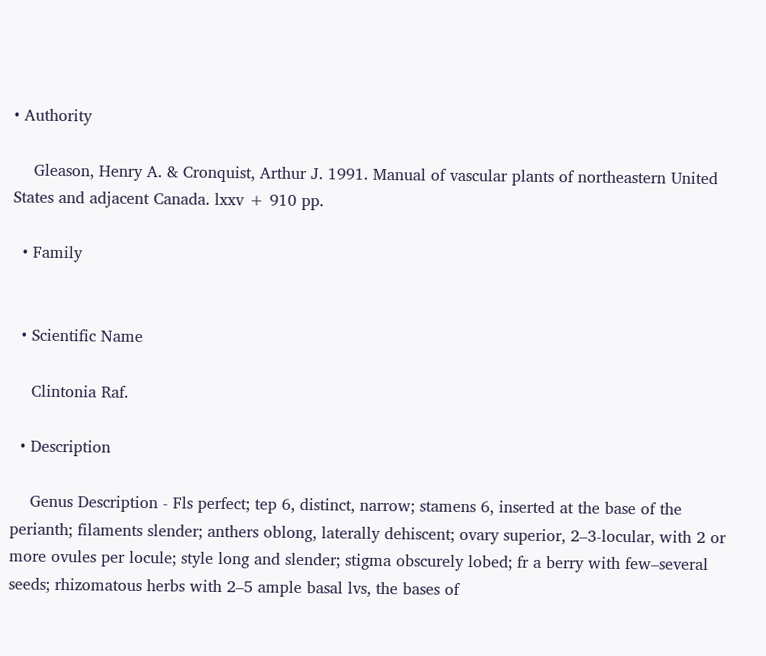• Authority

    Gleason, Henry A. & Cronquist, Arthur J. 1991. Manual of vascular plants of northeastern United States and adjacent Canada. lxxv + 910 pp.

  • Family


  • Scientific Name

    Clintonia Raf.

  • Description

    Genus Description - Fls perfect; tep 6, distinct, narrow; stamens 6, inserted at the base of the perianth; filaments slender; anthers oblong, laterally dehiscent; ovary superior, 2–3-locular, with 2 or more ovules per locule; style long and slender; stigma obscurely lobed; fr a berry with few–several seeds; rhizomatous herbs with 2–5 ample basal lvs, the bases of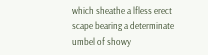which sheathe a lfless erect scape bearing a determinate umbel of showy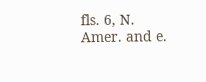fls. 6, N. Amer. and e.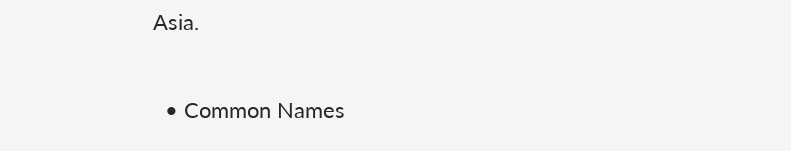Asia.

  • Common Names